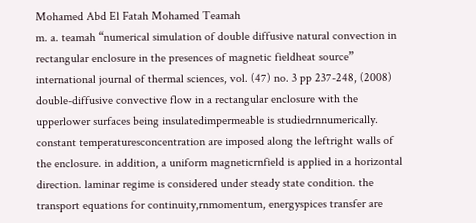Mohamed Abd El Fatah Mohamed Teamah
m. a. teamah “numerical simulation of double diffusive natural convection in rectangular enclosure in the presences of magnetic fieldheat source” international journal of thermal sciences, vol. (47) no. 3 pp 237-248, (2008)
double-diffusive convective flow in a rectangular enclosure with the upperlower surfaces being insulatedimpermeable is studiedrnnumerically. constant temperaturesconcentration are imposed along the leftright walls of the enclosure. in addition, a uniform magneticrnfield is applied in a horizontal direction. laminar regime is considered under steady state condition. the transport equations for continuity,rnmomentum, energyspices transfer are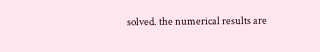solved. the numerical results are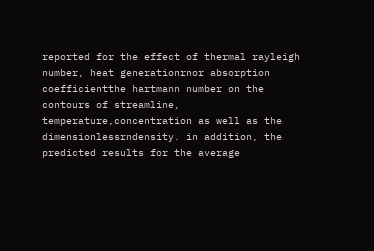reported for the effect of thermal rayleigh number, heat generationrnor absorption coefficientthe hartmann number on the contours of streamline, temperature,concentration as well as the dimensionlessrndensity. in addition, the predicted results for the average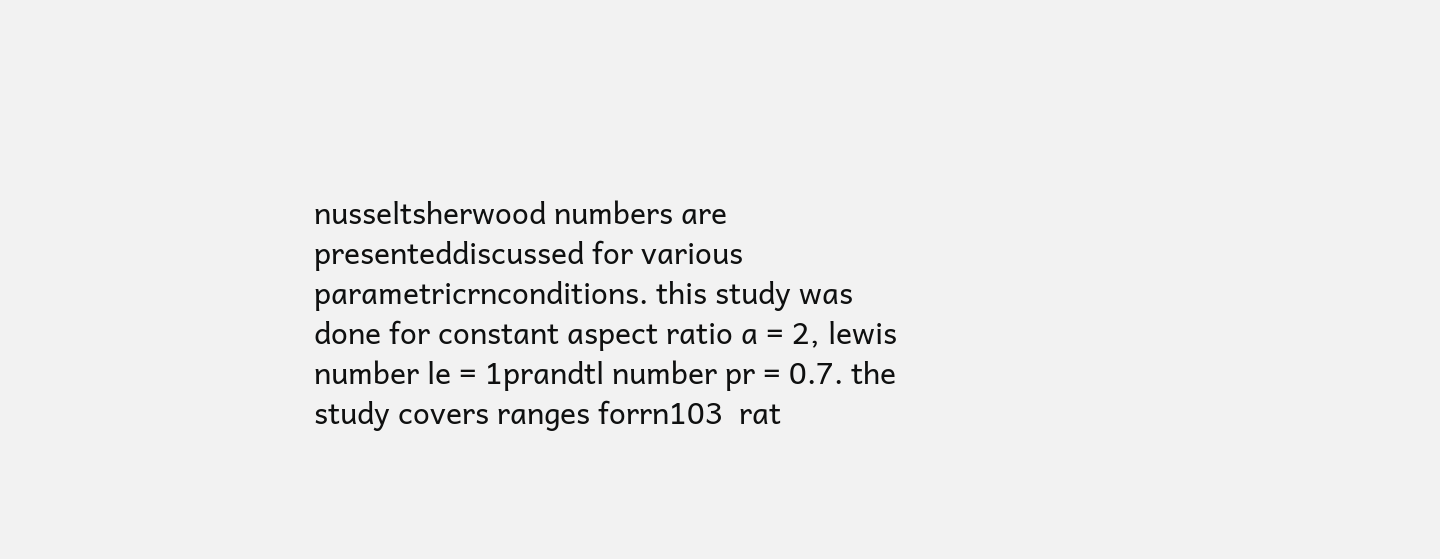nusseltsherwood numbers are presenteddiscussed for various parametricrnconditions. this study was done for constant aspect ratio a = 2, lewis number le = 1prandtl number pr = 0.7. the study covers ranges forrn103  rat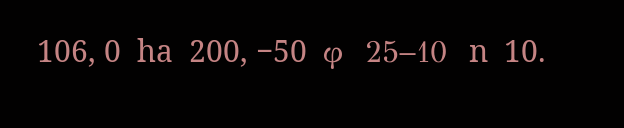106, 0  ha  200, −50  φ  25−10  n  10.